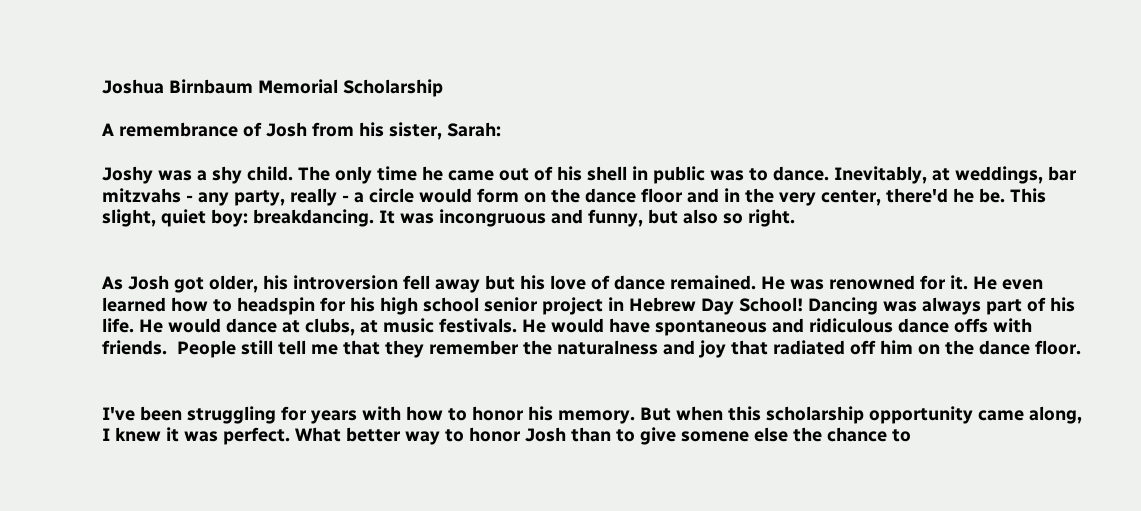Joshua Birnbaum Memorial Scholarship

A remembrance of Josh from his sister, Sarah:

Joshy was a shy child. The only time he came out of his shell in public was to dance. Inevitably, at weddings, bar mitzvahs - any party, really - a circle would form on the dance floor and in the very center, there'd he be. This slight, quiet boy: breakdancing. It was incongruous and funny, but also so right.


As Josh got older, his introversion fell away but his love of dance remained. He was renowned for it. He even learned how to headspin for his high school senior project in Hebrew Day School! Dancing was always part of his life. He would dance at clubs, at music festivals. He would have spontaneous and ridiculous dance offs with friends.  People still tell me that they remember the naturalness and joy that radiated off him on the dance floor.


I've been struggling for years with how to honor his memory. But when this scholarship opportunity came along, I knew it was perfect. What better way to honor Josh than to give somene else the chance to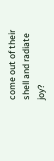come out of their shell and radiate joy?